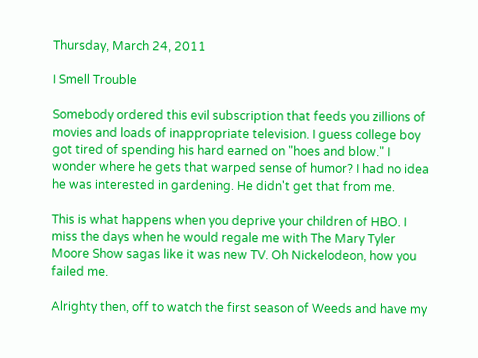Thursday, March 24, 2011

I Smell Trouble

Somebody ordered this evil subscription that feeds you zillions of movies and loads of inappropriate television. I guess college boy got tired of spending his hard earned on "hoes and blow." I wonder where he gets that warped sense of humor? I had no idea he was interested in gardening. He didn't get that from me.

This is what happens when you deprive your children of HBO. I miss the days when he would regale me with The Mary Tyler Moore Show sagas like it was new TV. Oh Nickelodeon, how you failed me.

Alrighty then, off to watch the first season of Weeds and have my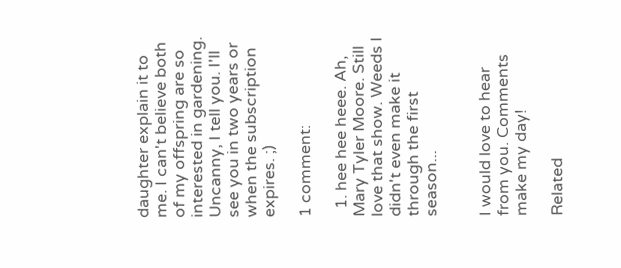daughter explain it to me. I can't believe both of my offspring are so interested in gardening. Uncanny, I tell you. I'll see you in two years or when the subscription expires. ;)

1 comment:

  1. hee hee heee. Ah, Mary Tyler Moore. Still love that show. Weeds I didn't even make it through the first season...


I would love to hear from you. Comments make my day!

Related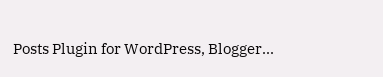Posts Plugin for WordPress, Blogger...